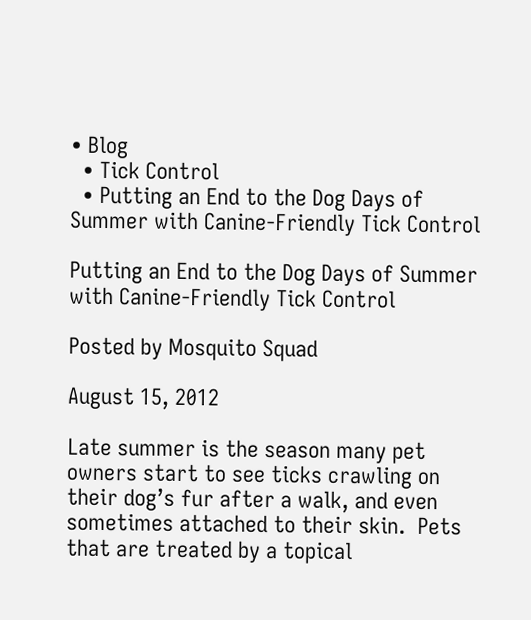• Blog
  • Tick Control
  • Putting an End to the Dog Days of Summer with Canine-Friendly Tick Control

Putting an End to the Dog Days of Summer with Canine-Friendly Tick Control

Posted by Mosquito Squad

August 15, 2012

Late summer is the season many pet owners start to see ticks crawling on their dog’s fur after a walk, and even sometimes attached to their skin.  Pets that are treated by a topical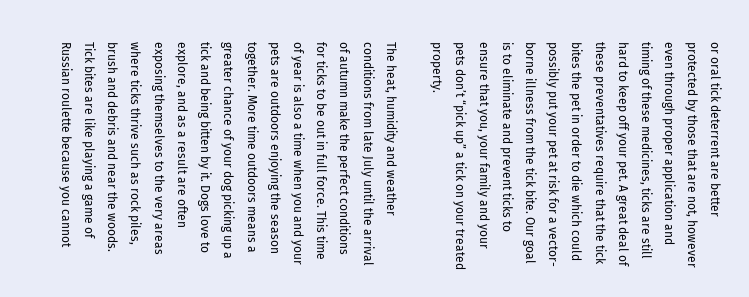or oral tick deterrent are better protected by those that are not, however even through proper application and timing of these medicines, ticks are still hard to keep off your pet. A great deal of these preventatives require that the tick bites the pet in order to die which could possibly put your pet at risk for a vector-borne illness from the tick bite. Our goal is to eliminate and prevent ticks to ensure that you, your family and your pets don’t “pick up” a tick on your treated property.

The heat, humidity and weather conditions from late July until the arrival of autumn make the perfect conditions for ticks to be out in full force. This time of year is also a time when you and your pets are outdoors enjoying the season together. More time outdoors means a greater chance of your dog picking up a tick and being bitten by it. Dogs love to explore, and as a result are often exposing themselves to the very areas where ticks thrive such as rock piles, brush and debris and near the woods. Tick bites are like playing a game of Russian roulette because you cannot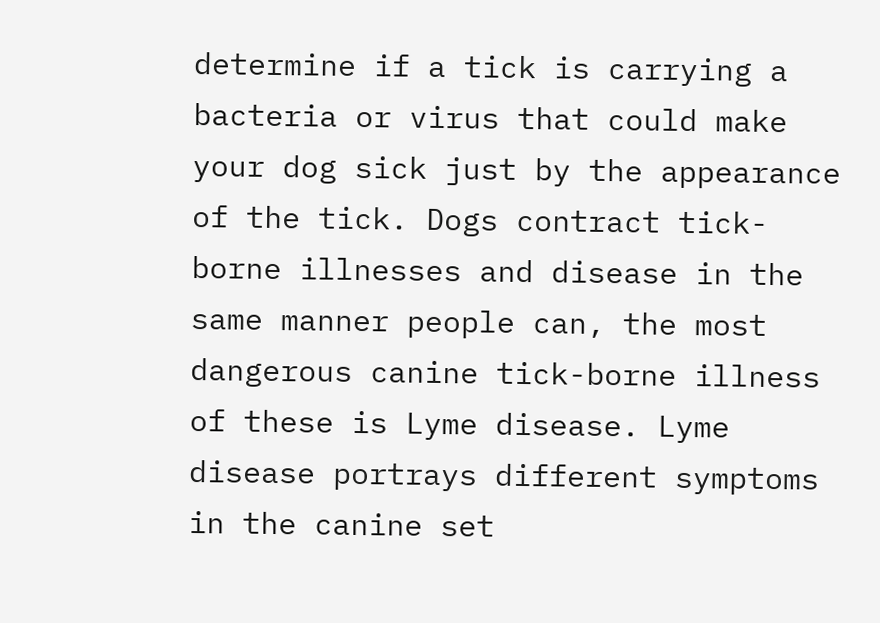determine if a tick is carrying a bacteria or virus that could make your dog sick just by the appearance of the tick. Dogs contract tick-borne illnesses and disease in the same manner people can, the most dangerous canine tick-borne illness of these is Lyme disease. Lyme disease portrays different symptoms in the canine set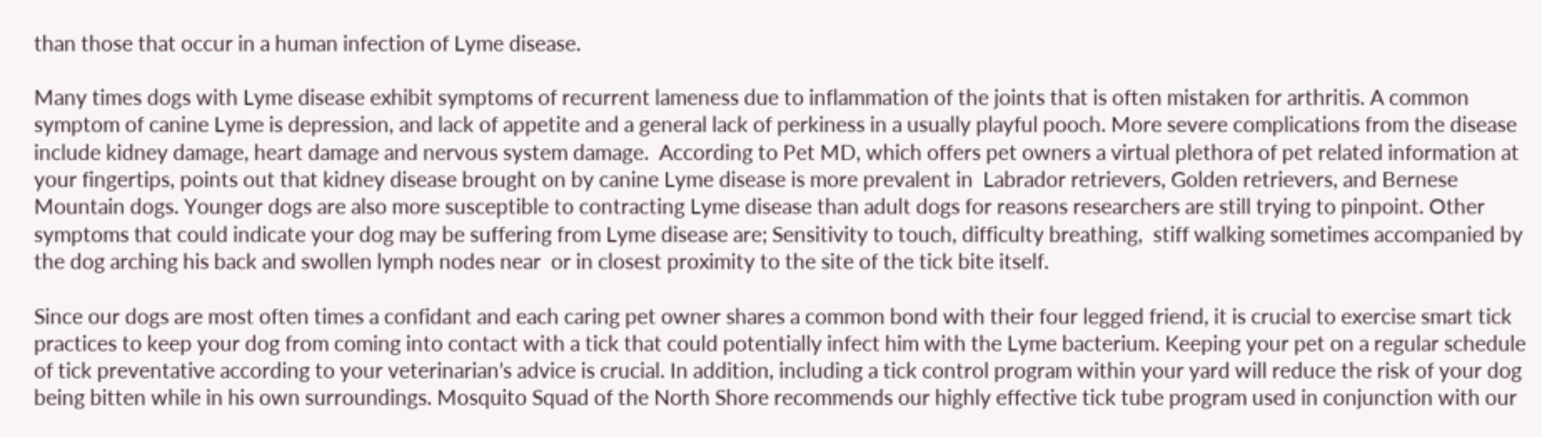than those that occur in a human infection of Lyme disease.

Many times dogs with Lyme disease exhibit symptoms of recurrent lameness due to inflammation of the joints that is often mistaken for arthritis. A common symptom of canine Lyme is depression, and lack of appetite and a general lack of perkiness in a usually playful pooch. More severe complications from the disease include kidney damage, heart damage and nervous system damage.  According to Pet MD, which offers pet owners a virtual plethora of pet related information at  your fingertips, points out that kidney disease brought on by canine Lyme disease is more prevalent in  Labrador retrievers, Golden retrievers, and Bernese Mountain dogs. Younger dogs are also more susceptible to contracting Lyme disease than adult dogs for reasons researchers are still trying to pinpoint. Other symptoms that could indicate your dog may be suffering from Lyme disease are; Sensitivity to touch, difficulty breathing,  stiff walking sometimes accompanied by the dog arching his back and swollen lymph nodes near  or in closest proximity to the site of the tick bite itself.

Since our dogs are most often times a confidant and each caring pet owner shares a common bond with their four legged friend, it is crucial to exercise smart tick practices to keep your dog from coming into contact with a tick that could potentially infect him with the Lyme bacterium. Keeping your pet on a regular schedule of tick preventative according to your veterinarian’s advice is crucial. In addition, including a tick control program within your yard will reduce the risk of your dog being bitten while in his own surroundings. Mosquito Squad of the North Shore recommends our highly effective tick tube program used in conjunction with our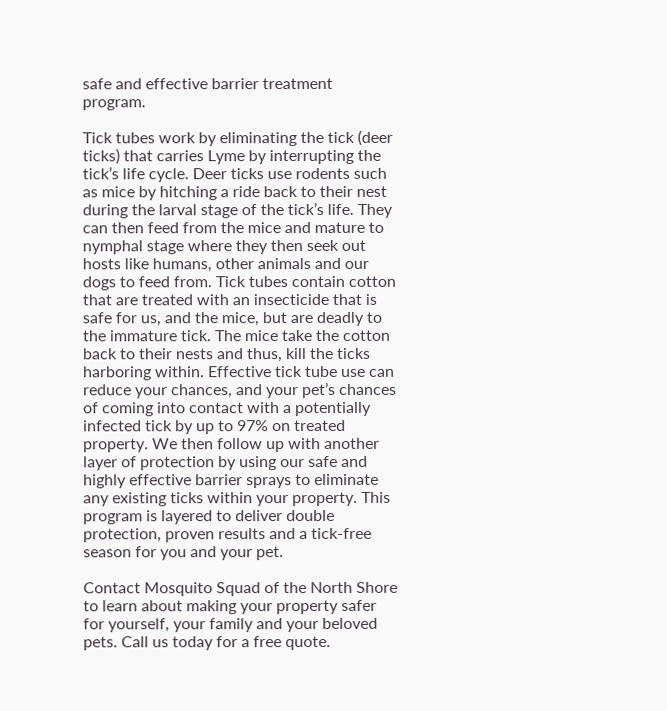safe and effective barrier treatment program.

Tick tubes work by eliminating the tick (deer ticks) that carries Lyme by interrupting the tick’s life cycle. Deer ticks use rodents such as mice by hitching a ride back to their nest during the larval stage of the tick’s life. They can then feed from the mice and mature to nymphal stage where they then seek out hosts like humans, other animals and our dogs to feed from. Tick tubes contain cotton that are treated with an insecticide that is safe for us, and the mice, but are deadly to the immature tick. The mice take the cotton back to their nests and thus, kill the ticks harboring within. Effective tick tube use can reduce your chances, and your pet’s chances of coming into contact with a potentially infected tick by up to 97% on treated property. We then follow up with another layer of protection by using our safe and highly effective barrier sprays to eliminate any existing ticks within your property. This program is layered to deliver double protection, proven results and a tick-free season for you and your pet.

Contact Mosquito Squad of the North Shore to learn about making your property safer for yourself, your family and your beloved pets. Call us today for a free quote.